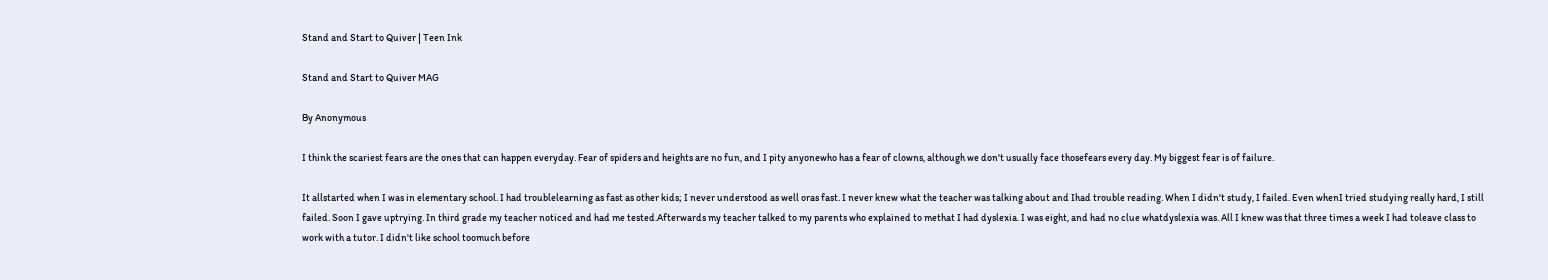Stand and Start to Quiver | Teen Ink

Stand and Start to Quiver MAG

By Anonymous

I think the scariest fears are the ones that can happen everyday. Fear of spiders and heights are no fun, and I pity anyonewho has a fear of clowns, although we don't usually face thosefears every day. My biggest fear is of failure.

It allstarted when I was in elementary school. I had troublelearning as fast as other kids; I never understood as well oras fast. I never knew what the teacher was talking about and Ihad trouble reading. When I didn't study, I failed. Even whenI tried studying really hard, I still failed. Soon I gave uptrying. In third grade my teacher noticed and had me tested.Afterwards my teacher talked to my parents who explained to methat I had dyslexia. I was eight, and had no clue whatdyslexia was. All I knew was that three times a week I had toleave class to work with a tutor. I didn't like school toomuch before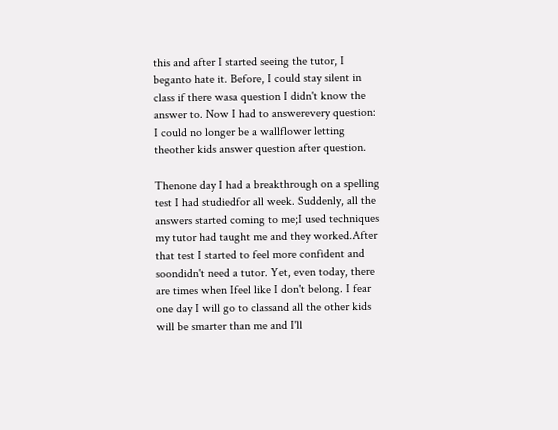this and after I started seeing the tutor, I beganto hate it. Before, I could stay silent in class if there wasa question I didn't know the answer to. Now I had to answerevery question: I could no longer be a wallflower letting theother kids answer question after question.

Thenone day I had a breakthrough on a spelling test I had studiedfor all week. Suddenly, all the answers started coming to me;I used techniques my tutor had taught me and they worked.After that test I started to feel more confident and soondidn't need a tutor. Yet, even today, there are times when Ifeel like I don't belong. I fear one day I will go to classand all the other kids will be smarter than me and I'll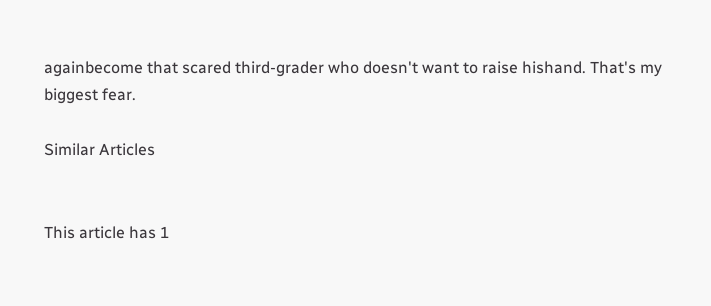againbecome that scared third-grader who doesn't want to raise hishand. That's my biggest fear.

Similar Articles


This article has 1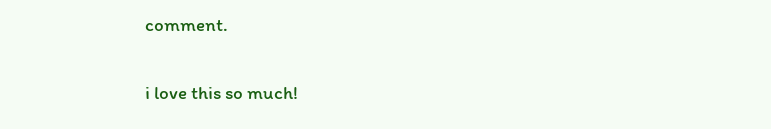comment.

i love this so much!